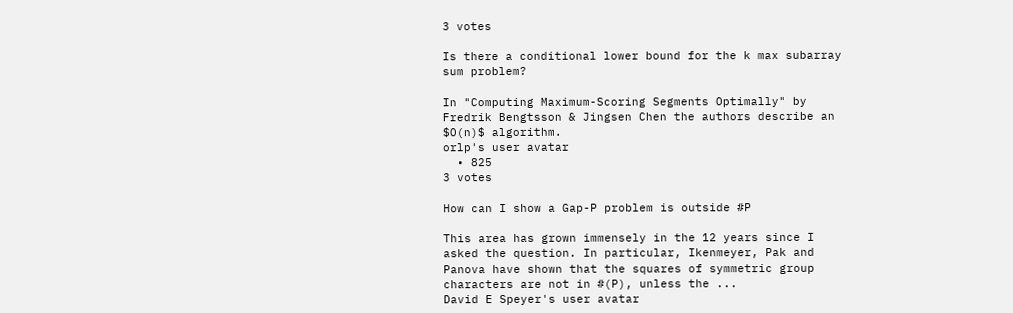3 votes

Is there a conditional lower bound for the k max subarray sum problem?

In "Computing Maximum-Scoring Segments Optimally" by Fredrik Bengtsson & Jingsen Chen the authors describe an $O(n)$ algorithm.
orlp's user avatar
  • 825
3 votes

How can I show a Gap-P problem is outside #P

This area has grown immensely in the 12 years since I asked the question. In particular, Ikenmeyer, Pak and Panova have shown that the squares of symmetric group characters are not in #(P), unless the ...
David E Speyer's user avatar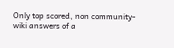Only top scored, non community-wiki answers of a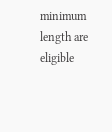minimum length are eligible